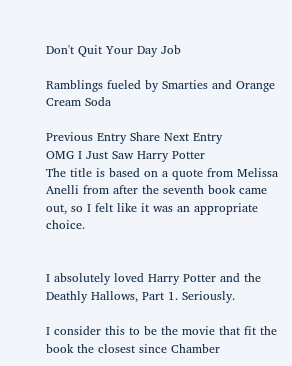Don't Quit Your Day Job

Ramblings fueled by Smarties and Orange Cream Soda

Previous Entry Share Next Entry
OMG I Just Saw Harry Potter
The title is based on a quote from Melissa Anelli from after the seventh book came out, so I felt like it was an appropriate choice.


I absolutely loved Harry Potter and the Deathly Hallows, Part 1. Seriously.

I consider this to be the movie that fit the book the closest since Chamber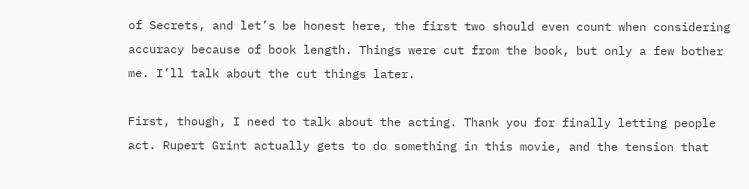of Secrets, and let’s be honest here, the first two should even count when considering accuracy because of book length. Things were cut from the book, but only a few bother me. I’ll talk about the cut things later.

First, though, I need to talk about the acting. Thank you for finally letting people act. Rupert Grint actually gets to do something in this movie, and the tension that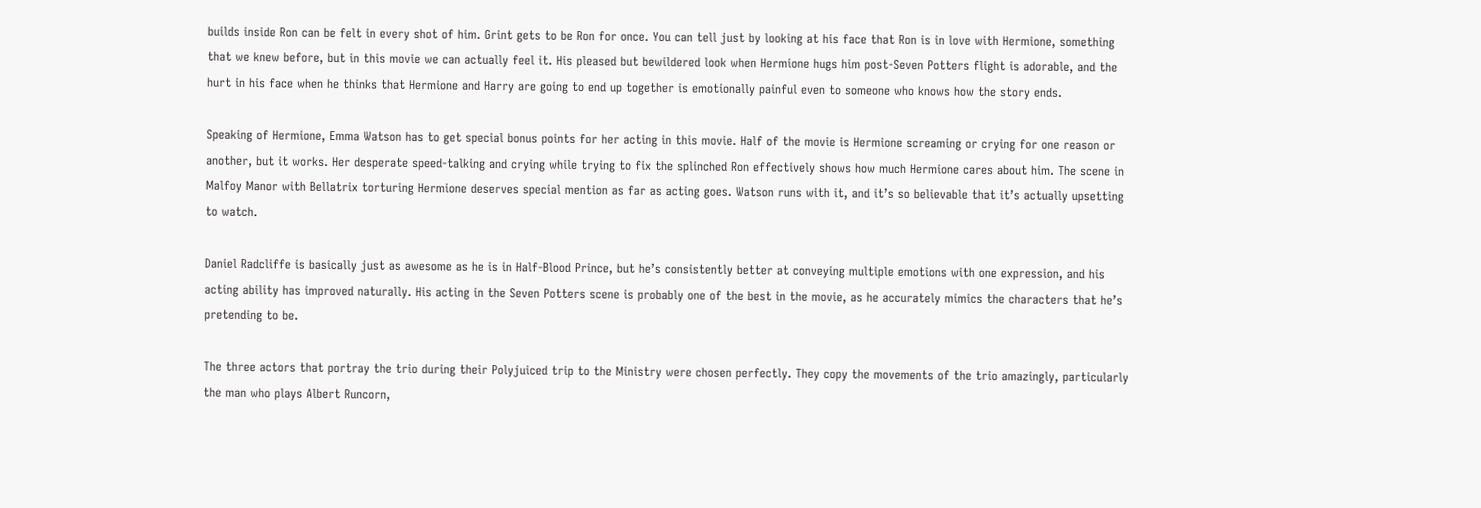builds inside Ron can be felt in every shot of him. Grint gets to be Ron for once. You can tell just by looking at his face that Ron is in love with Hermione, something that we knew before, but in this movie we can actually feel it. His pleased but bewildered look when Hermione hugs him post-Seven Potters flight is adorable, and the hurt in his face when he thinks that Hermione and Harry are going to end up together is emotionally painful even to someone who knows how the story ends.

Speaking of Hermione, Emma Watson has to get special bonus points for her acting in this movie. Half of the movie is Hermione screaming or crying for one reason or another, but it works. Her desperate speed-talking and crying while trying to fix the splinched Ron effectively shows how much Hermione cares about him. The scene in Malfoy Manor with Bellatrix torturing Hermione deserves special mention as far as acting goes. Watson runs with it, and it’s so believable that it’s actually upsetting to watch.

Daniel Radcliffe is basically just as awesome as he is in Half-Blood Prince, but he’s consistently better at conveying multiple emotions with one expression, and his acting ability has improved naturally. His acting in the Seven Potters scene is probably one of the best in the movie, as he accurately mimics the characters that he’s pretending to be.

The three actors that portray the trio during their Polyjuiced trip to the Ministry were chosen perfectly. They copy the movements of the trio amazingly, particularly the man who plays Albert Runcorn,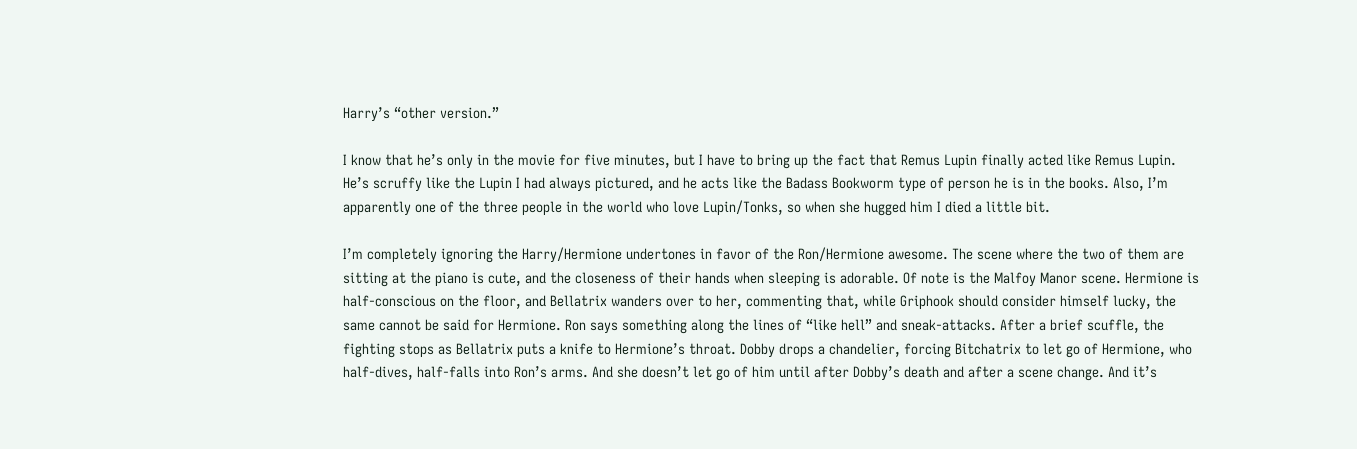Harry’s “other version.”

I know that he’s only in the movie for five minutes, but I have to bring up the fact that Remus Lupin finally acted like Remus Lupin. He’s scruffy like the Lupin I had always pictured, and he acts like the Badass Bookworm type of person he is in the books. Also, I’m apparently one of the three people in the world who love Lupin/Tonks, so when she hugged him I died a little bit.

I’m completely ignoring the Harry/Hermione undertones in favor of the Ron/Hermione awesome. The scene where the two of them are sitting at the piano is cute, and the closeness of their hands when sleeping is adorable. Of note is the Malfoy Manor scene. Hermione is half-conscious on the floor, and Bellatrix wanders over to her, commenting that, while Griphook should consider himself lucky, the same cannot be said for Hermione. Ron says something along the lines of “like hell” and sneak-attacks. After a brief scuffle, the fighting stops as Bellatrix puts a knife to Hermione’s throat. Dobby drops a chandelier, forcing Bitchatrix to let go of Hermione, who half-dives, half-falls into Ron’s arms. And she doesn’t let go of him until after Dobby’s death and after a scene change. And it’s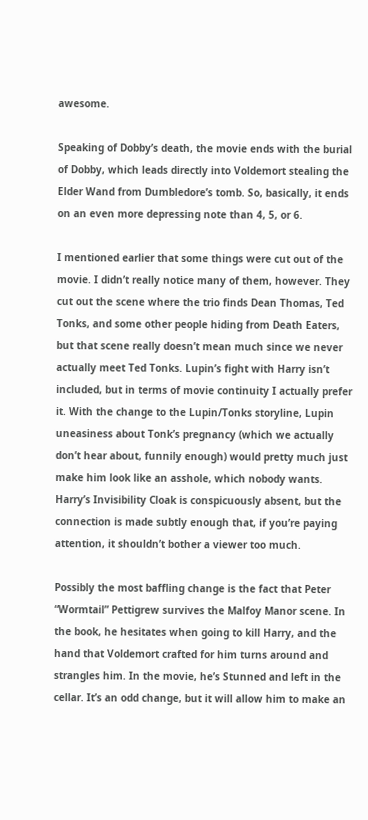awesome.

Speaking of Dobby’s death, the movie ends with the burial of Dobby, which leads directly into Voldemort stealing the Elder Wand from Dumbledore’s tomb. So, basically, it ends on an even more depressing note than 4, 5, or 6.

I mentioned earlier that some things were cut out of the movie. I didn’t really notice many of them, however. They cut out the scene where the trio finds Dean Thomas, Ted Tonks, and some other people hiding from Death Eaters, but that scene really doesn’t mean much since we never actually meet Ted Tonks. Lupin’s fight with Harry isn’t included, but in terms of movie continuity I actually prefer it. With the change to the Lupin/Tonks storyline, Lupin uneasiness about Tonk’s pregnancy (which we actually don’t hear about, funnily enough) would pretty much just make him look like an asshole, which nobody wants. Harry’s Invisibility Cloak is conspicuously absent, but the connection is made subtly enough that, if you’re paying attention, it shouldn’t bother a viewer too much.

Possibly the most baffling change is the fact that Peter “Wormtail” Pettigrew survives the Malfoy Manor scene. In the book, he hesitates when going to kill Harry, and the hand that Voldemort crafted for him turns around and strangles him. In the movie, he’s Stunned and left in the cellar. It’s an odd change, but it will allow him to make an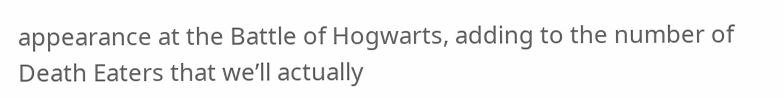appearance at the Battle of Hogwarts, adding to the number of Death Eaters that we’ll actually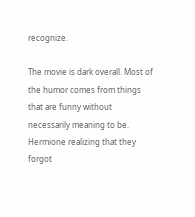recognize.

The movie is dark overall. Most of the humor comes from things that are funny without necessarily meaning to be. Hermione realizing that they forgot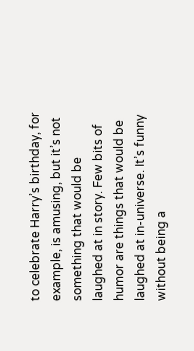to celebrate Harry’s birthday, for example, is amusing, but it’s not something that would be laughed at in story. Few bits of humor are things that would be laughed at in-universe. It’s funny without being a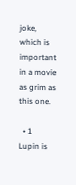joke, which is important in a movie as grim as this one.

  • 1
Lupin is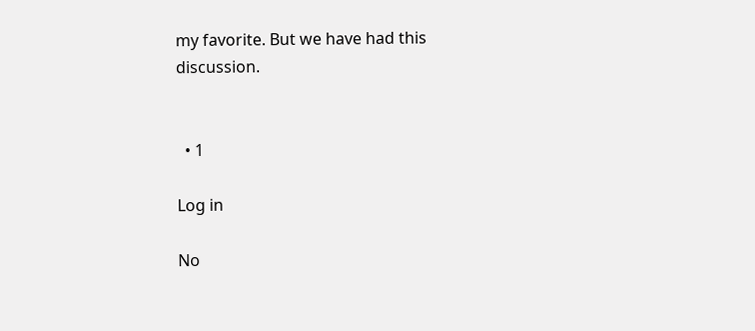my favorite. But we have had this discussion.


  • 1

Log in

No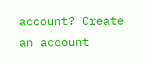account? Create an account